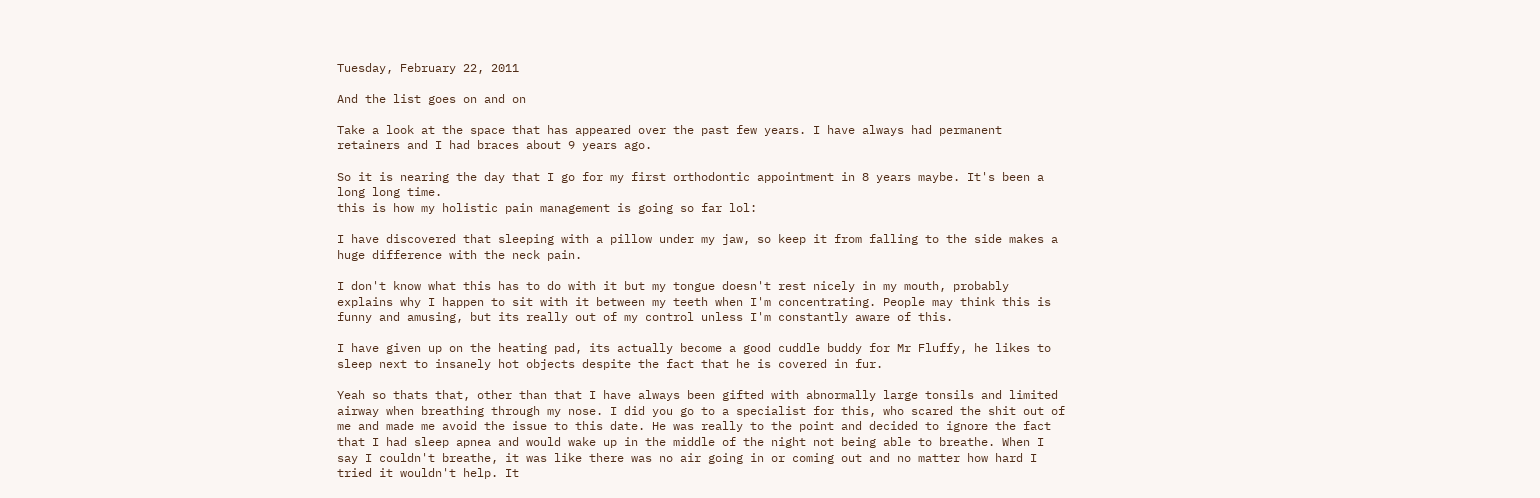Tuesday, February 22, 2011

And the list goes on and on

Take a look at the space that has appeared over the past few years. I have always had permanent retainers and I had braces about 9 years ago.

So it is nearing the day that I go for my first orthodontic appointment in 8 years maybe. It's been a long long time.
this is how my holistic pain management is going so far lol:

I have discovered that sleeping with a pillow under my jaw, so keep it from falling to the side makes a huge difference with the neck pain.

I don't know what this has to do with it but my tongue doesn't rest nicely in my mouth, probably explains why I happen to sit with it between my teeth when I'm concentrating. People may think this is funny and amusing, but its really out of my control unless I'm constantly aware of this.

I have given up on the heating pad, its actually become a good cuddle buddy for Mr Fluffy, he likes to sleep next to insanely hot objects despite the fact that he is covered in fur.

Yeah so thats that, other than that I have always been gifted with abnormally large tonsils and limited airway when breathing through my nose. I did you go to a specialist for this, who scared the shit out of me and made me avoid the issue to this date. He was really to the point and decided to ignore the fact that I had sleep apnea and would wake up in the middle of the night not being able to breathe. When I say I couldn't breathe, it was like there was no air going in or coming out and no matter how hard I tried it wouldn't help. It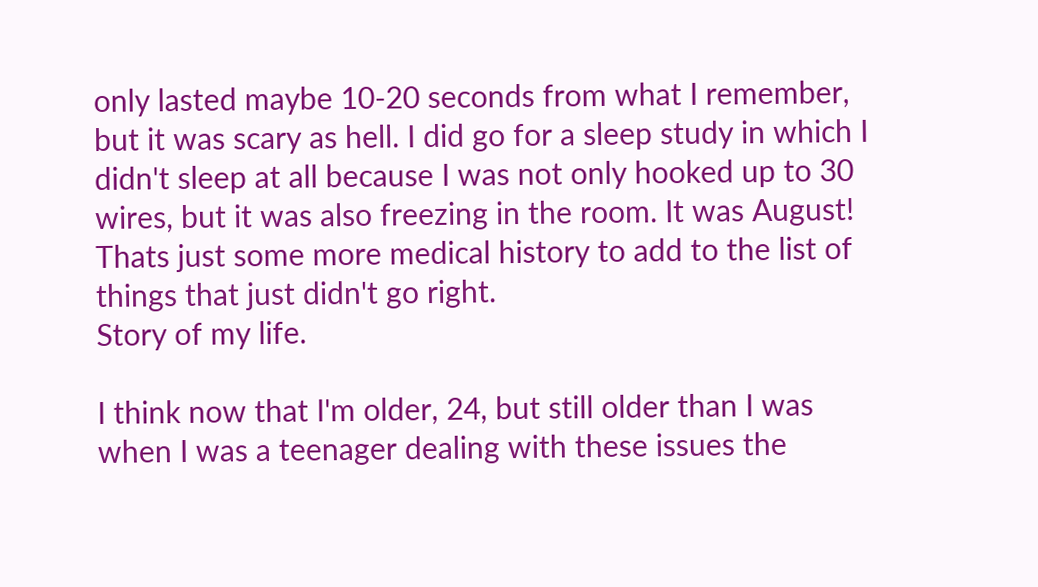only lasted maybe 10-20 seconds from what I remember, but it was scary as hell. I did go for a sleep study in which I didn't sleep at all because I was not only hooked up to 30 wires, but it was also freezing in the room. It was August! Thats just some more medical history to add to the list of things that just didn't go right.
Story of my life.

I think now that I'm older, 24, but still older than I was when I was a teenager dealing with these issues the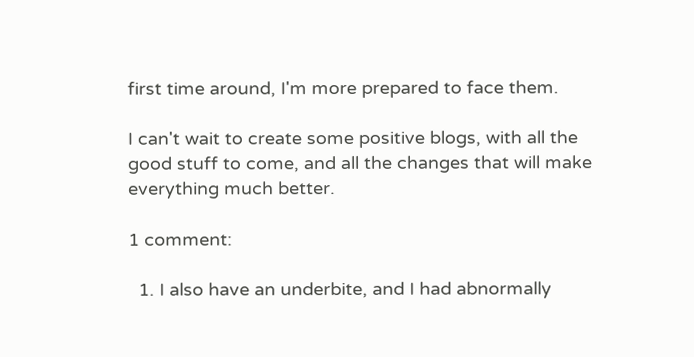first time around, I'm more prepared to face them.

I can't wait to create some positive blogs, with all the good stuff to come, and all the changes that will make everything much better.

1 comment:

  1. I also have an underbite, and I had abnormally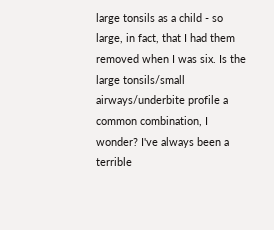large tonsils as a child - so large, in fact, that I had them removed when I was six. Is the large tonsils/small airways/underbite profile a common combination, I wonder? I've always been a terrible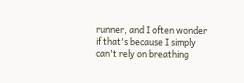runner, and I often wonder if that's because I simply can't rely on breathing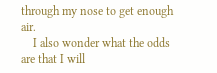through my nose to get enough air.
    I also wonder what the odds are that I will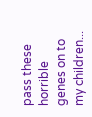pass these horrible genes on to my children...